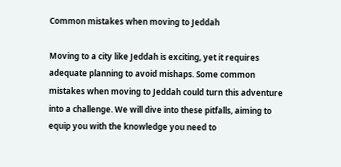Common mistakes when moving to Jeddah

Moving to a city like Jeddah is exciting, yet it requires adequate planning to avoid mishaps. Some common mistakes when moving to Jeddah could turn this adventure into a challenge. We will dive into these pitfalls, aiming to equip you with the knowledge you need to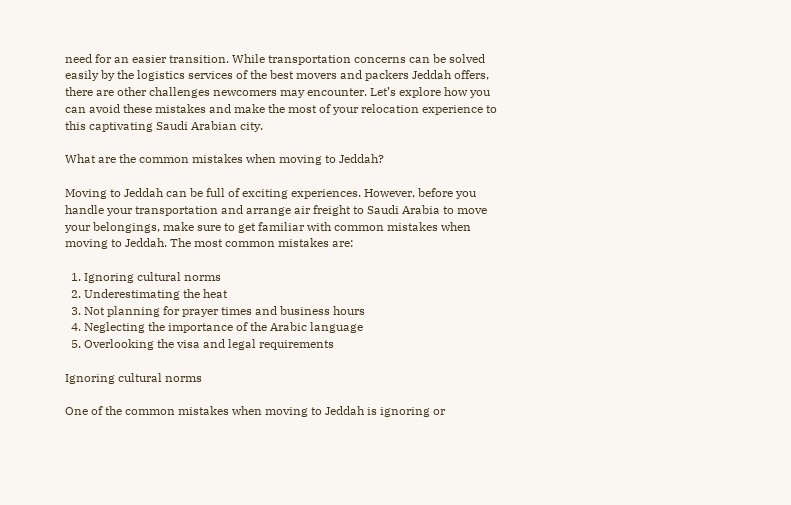need for an easier transition. While transportation concerns can be solved easily by the logistics services of the best movers and packers Jeddah offers, there are other challenges newcomers may encounter. Let’s explore how you can avoid these mistakes and make the most of your relocation experience to this captivating Saudi Arabian city.

What are the common mistakes when moving to Jeddah?

Moving to Jeddah can be full of exciting experiences. However, before you handle your transportation and arrange air freight to Saudi Arabia to move your belongings, make sure to get familiar with common mistakes when moving to Jeddah. The most common mistakes are:

  1. Ignoring cultural norms
  2. Underestimating the heat
  3. Not planning for prayer times and business hours
  4. Neglecting the importance of the Arabic language
  5. Overlooking the visa and legal requirements

Ignoring cultural norms

One of the common mistakes when moving to Jeddah is ignoring or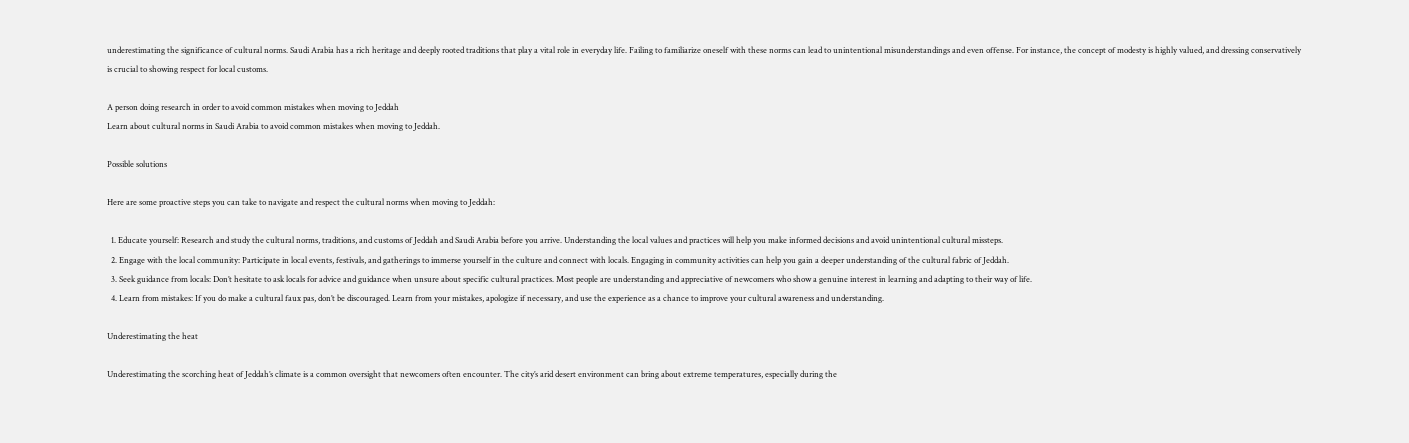underestimating the significance of cultural norms. Saudi Arabia has a rich heritage and deeply rooted traditions that play a vital role in everyday life. Failing to familiarize oneself with these norms can lead to unintentional misunderstandings and even offense. For instance, the concept of modesty is highly valued, and dressing conservatively is crucial to showing respect for local customs.

A person doing research in order to avoid common mistakes when moving to Jeddah
Learn about cultural norms in Saudi Arabia to avoid common mistakes when moving to Jeddah.

Possible solutions

Here are some proactive steps you can take to navigate and respect the cultural norms when moving to Jeddah:

  1. Educate yourself: Research and study the cultural norms, traditions, and customs of Jeddah and Saudi Arabia before you arrive. Understanding the local values and practices will help you make informed decisions and avoid unintentional cultural missteps.
  2. Engage with the local community: Participate in local events, festivals, and gatherings to immerse yourself in the culture and connect with locals. Engaging in community activities can help you gain a deeper understanding of the cultural fabric of Jeddah.
  3. Seek guidance from locals: Don’t hesitate to ask locals for advice and guidance when unsure about specific cultural practices. Most people are understanding and appreciative of newcomers who show a genuine interest in learning and adapting to their way of life.
  4. Learn from mistakes: If you do make a cultural faux pas, don’t be discouraged. Learn from your mistakes, apologize if necessary, and use the experience as a chance to improve your cultural awareness and understanding.

Underestimating the heat

Underestimating the scorching heat of Jeddah’s climate is a common oversight that newcomers often encounter. The city’s arid desert environment can bring about extreme temperatures, especially during the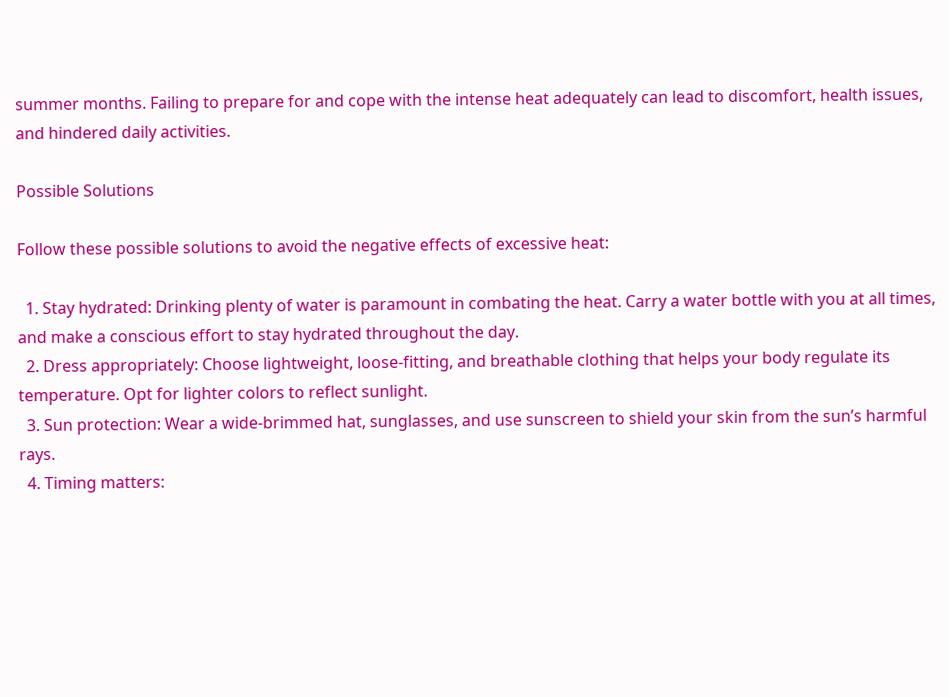summer months. Failing to prepare for and cope with the intense heat adequately can lead to discomfort, health issues, and hindered daily activities.

Possible Solutions

Follow these possible solutions to avoid the negative effects of excessive heat:

  1. Stay hydrated: Drinking plenty of water is paramount in combating the heat. Carry a water bottle with you at all times, and make a conscious effort to stay hydrated throughout the day.
  2. Dress appropriately: Choose lightweight, loose-fitting, and breathable clothing that helps your body regulate its temperature. Opt for lighter colors to reflect sunlight.
  3. Sun protection: Wear a wide-brimmed hat, sunglasses, and use sunscreen to shield your skin from the sun’s harmful rays.
  4. Timing matters: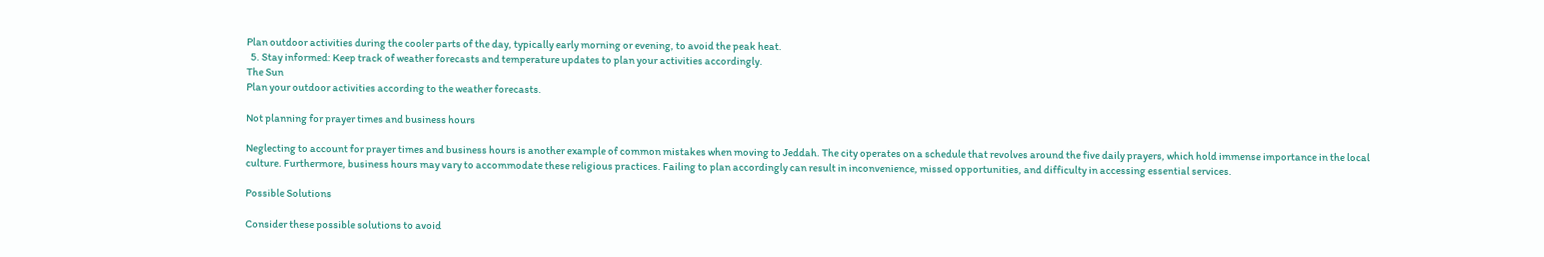Plan outdoor activities during the cooler parts of the day, typically early morning or evening, to avoid the peak heat.
  5. Stay informed: Keep track of weather forecasts and temperature updates to plan your activities accordingly.
The Sun
Plan your outdoor activities according to the weather forecasts.

Not planning for prayer times and business hours

Neglecting to account for prayer times and business hours is another example of common mistakes when moving to Jeddah. The city operates on a schedule that revolves around the five daily prayers, which hold immense importance in the local culture. Furthermore, business hours may vary to accommodate these religious practices. Failing to plan accordingly can result in inconvenience, missed opportunities, and difficulty in accessing essential services.

Possible Solutions

Consider these possible solutions to avoid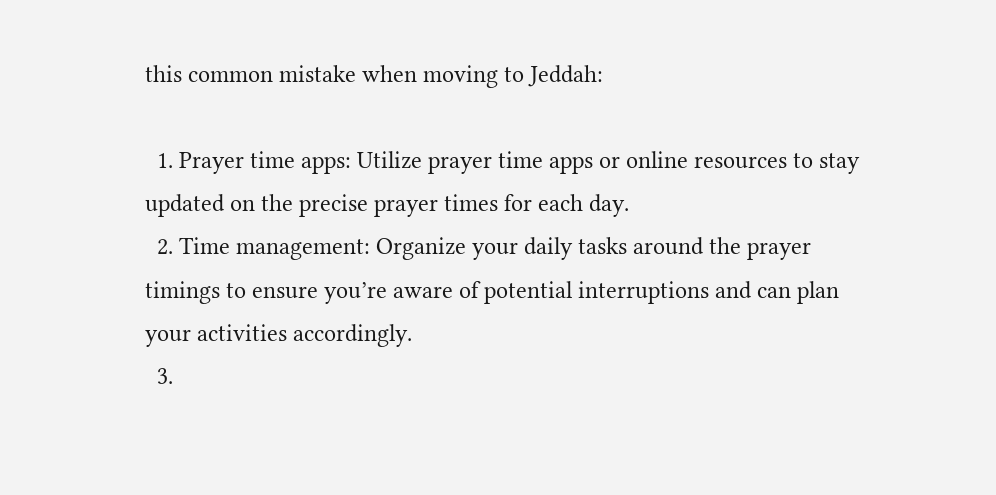this common mistake when moving to Jeddah:

  1. Prayer time apps: Utilize prayer time apps or online resources to stay updated on the precise prayer times for each day.
  2. Time management: Organize your daily tasks around the prayer timings to ensure you’re aware of potential interruptions and can plan your activities accordingly.
  3.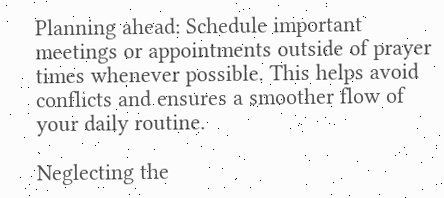Planning ahead: Schedule important meetings or appointments outside of prayer times whenever possible. This helps avoid conflicts and ensures a smoother flow of your daily routine.

Neglecting the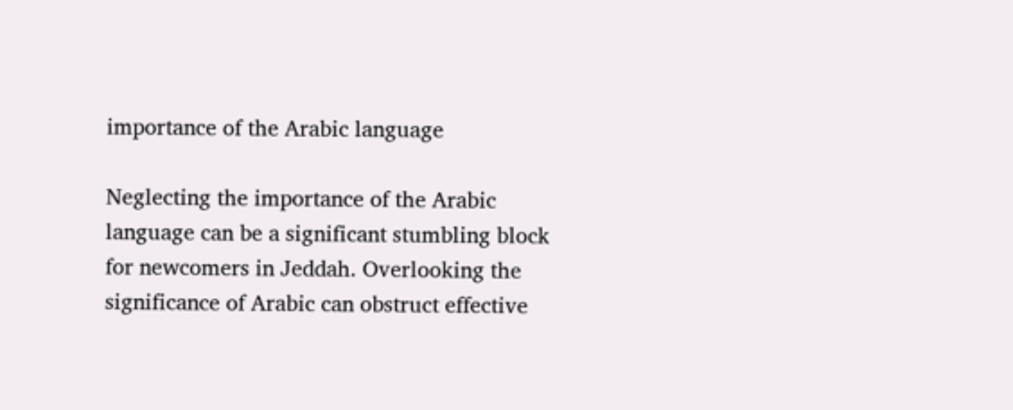importance of the Arabic language

Neglecting the importance of the Arabic language can be a significant stumbling block for newcomers in Jeddah. Overlooking the significance of Arabic can obstruct effective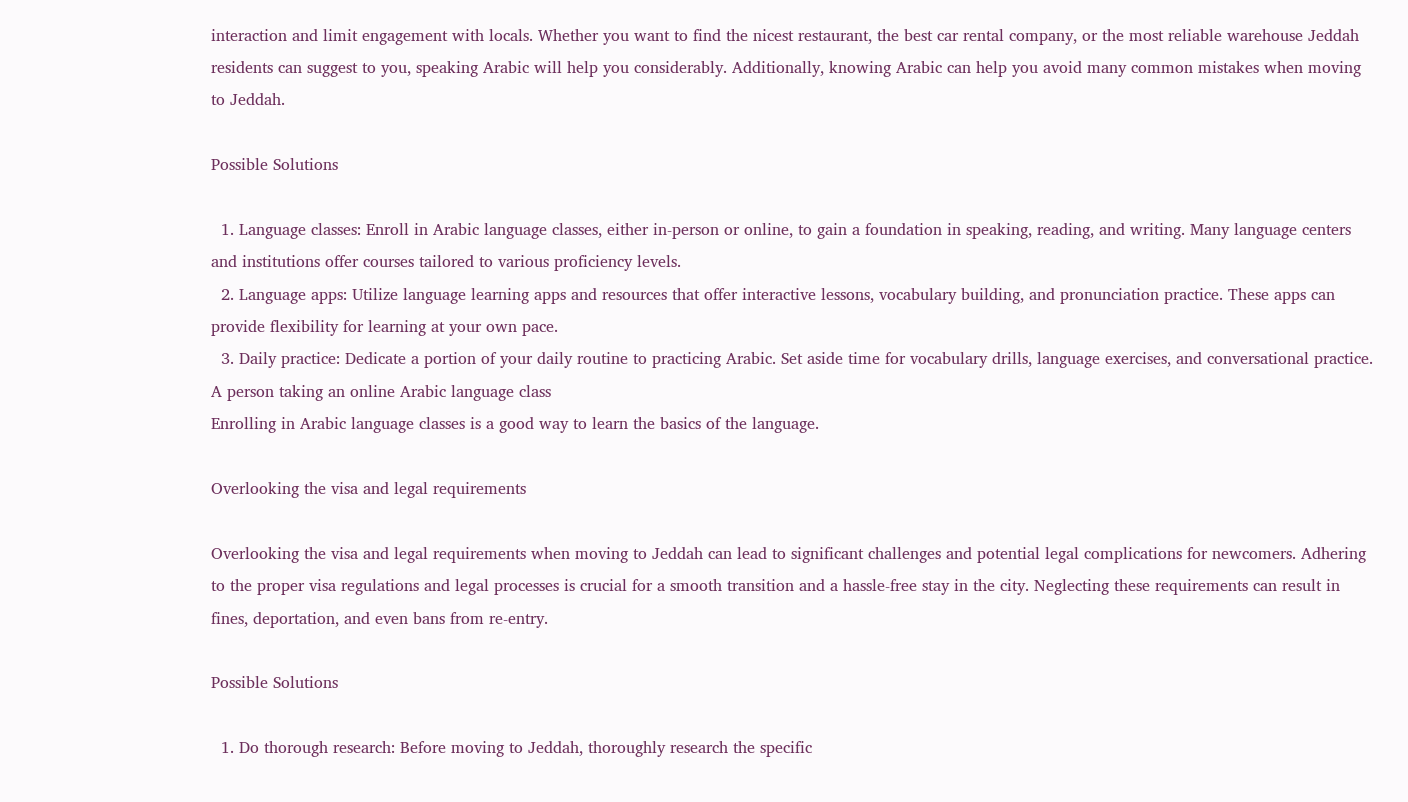interaction and limit engagement with locals. Whether you want to find the nicest restaurant, the best car rental company, or the most reliable warehouse Jeddah residents can suggest to you, speaking Arabic will help you considerably. Additionally, knowing Arabic can help you avoid many common mistakes when moving to Jeddah.

Possible Solutions

  1. Language classes: Enroll in Arabic language classes, either in-person or online, to gain a foundation in speaking, reading, and writing. Many language centers and institutions offer courses tailored to various proficiency levels.
  2. Language apps: Utilize language learning apps and resources that offer interactive lessons, vocabulary building, and pronunciation practice. These apps can provide flexibility for learning at your own pace.
  3. Daily practice: Dedicate a portion of your daily routine to practicing Arabic. Set aside time for vocabulary drills, language exercises, and conversational practice.
A person taking an online Arabic language class
Enrolling in Arabic language classes is a good way to learn the basics of the language.

Overlooking the visa and legal requirements

Overlooking the visa and legal requirements when moving to Jeddah can lead to significant challenges and potential legal complications for newcomers. Adhering to the proper visa regulations and legal processes is crucial for a smooth transition and a hassle-free stay in the city. Neglecting these requirements can result in fines, deportation, and even bans from re-entry.

Possible Solutions

  1. Do thorough research: Before moving to Jeddah, thoroughly research the specific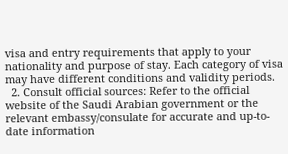visa and entry requirements that apply to your nationality and purpose of stay. Each category of visa may have different conditions and validity periods.
  2. Consult official sources: Refer to the official website of the Saudi Arabian government or the relevant embassy/consulate for accurate and up-to-date information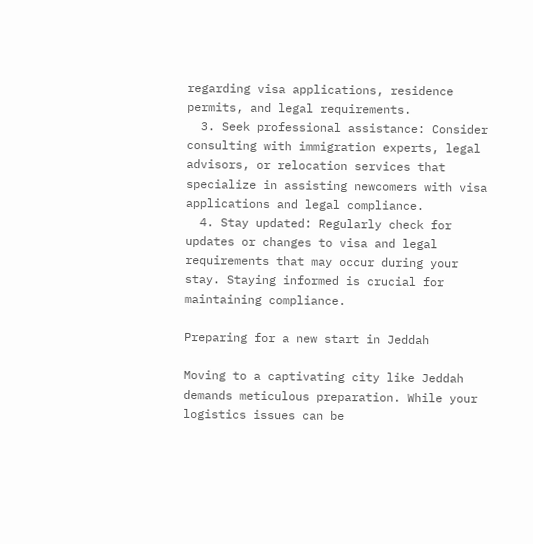regarding visa applications, residence permits, and legal requirements.
  3. Seek professional assistance: Consider consulting with immigration experts, legal advisors, or relocation services that specialize in assisting newcomers with visa applications and legal compliance.
  4. Stay updated: Regularly check for updates or changes to visa and legal requirements that may occur during your stay. Staying informed is crucial for maintaining compliance.

Preparing for a new start in Jeddah

Moving to a captivating city like Jeddah demands meticulous preparation. While your logistics issues can be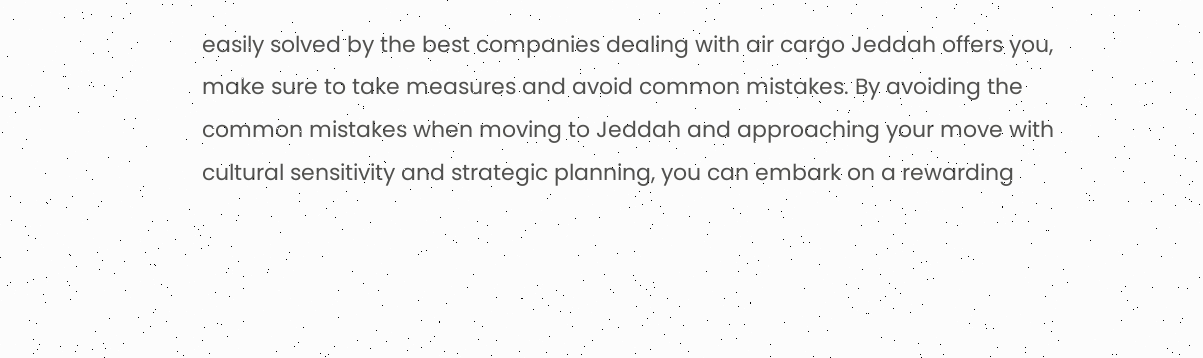easily solved by the best companies dealing with air cargo Jeddah offers you, make sure to take measures and avoid common mistakes. By avoiding the common mistakes when moving to Jeddah and approaching your move with cultural sensitivity and strategic planning, you can embark on a rewarding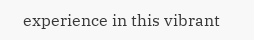experience in this vibrant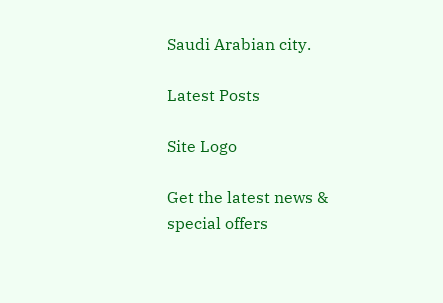Saudi Arabian city.

Latest Posts

Site Logo

Get the latest news & special offers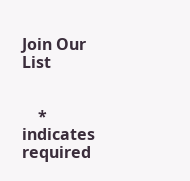Join Our List


    * indicates required